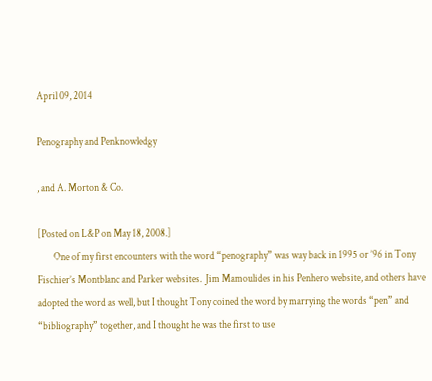April 09, 2014

Penography and Penknowledgy

, and A. Morton & Co.

[Posted on L&P on May 18, 2008.]
        One of my first encounters with the word “penography” was way back in 1995 or ’96 in Tony Fischier’s Montblanc and Parker websites.  Jim Mamoulides in his Penhero website, and others have adopted the word as well, but I thought Tony coined the word by marrying the words “pen” and “bibliography” together, and I thought he was the first to use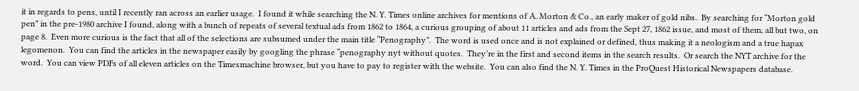it in regards to pens, until I recently ran across an earlier usage.  I found it while searching the N. Y. Times online archives for mentions of A. Morton & Co., an early maker of gold nibs.  By searching for “Morton gold pen” in the pre-1980 archive I found, along with a bunch of repeats of several textual ads from 1862 to 1864, a curious grouping of about 11 articles and ads from the Sept 27, 1862 issue, and most of them, all but two, on page 8.  Even more curious is the fact that all of the selections are subsumed under the main title “Penography”.  The word is used once and is not explained or defined, thus making it a neologism and a true hapax legomenon.  You can find the articles in the newspaper easily by googling the phrase “penography nyt without quotes.  They’re in the first and second items in the search results.  Or search the NYT archive for the word.  You can view PDFs of all eleven articles on the Timesmachine browser, but you have to pay to register with the website.  You can also find the N. Y. Times in the ProQuest Historical Newspapers database.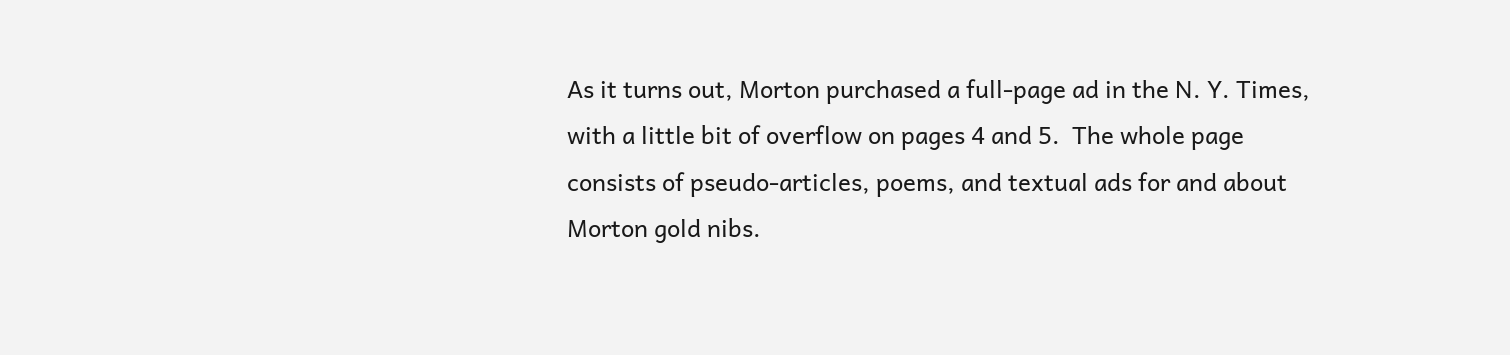As it turns out, Morton purchased a full-page ad in the N. Y. Times, with a little bit of overflow on pages 4 and 5.  The whole page consists of pseudo-articles, poems, and textual ads for and about Morton gold nibs.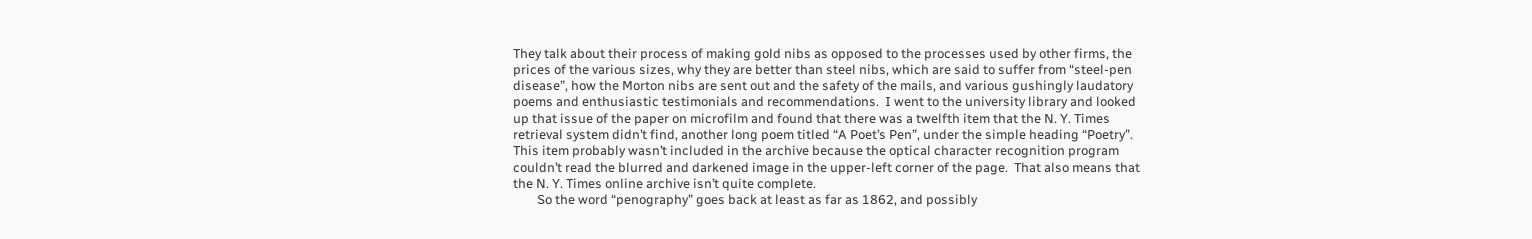They talk about their process of making gold nibs as opposed to the processes used by other firms, the prices of the various sizes, why they are better than steel nibs, which are said to suffer from “steel-pen disease”, how the Morton nibs are sent out and the safety of the mails, and various gushingly laudatory poems and enthusiastic testimonials and recommendations.  I went to the university library and looked up that issue of the paper on microfilm and found that there was a twelfth item that the N. Y. Times retrieval system didn’t find, another long poem titled “A Poet’s Pen”, under the simple heading “Poetry”.  This item probably wasn’t included in the archive because the optical character recognition program couldn’t read the blurred and darkened image in the upper-left corner of the page.  That also means that the N. Y. Times online archive isn’t quite complete.
        So the word “penography” goes back at least as far as 1862, and possibly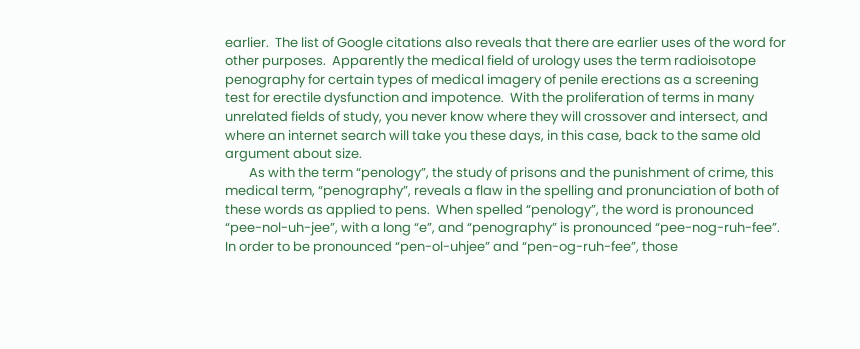earlier.  The list of Google citations also reveals that there are earlier uses of the word for other purposes.  Apparently the medical field of urology uses the term radioisotope penography for certain types of medical imagery of penile erections as a screening test for erectile dysfunction and impotence.  With the proliferation of terms in many unrelated fields of study, you never know where they will crossover and intersect, and where an internet search will take you these days, in this case, back to the same old argument about size.
        As with the term “penology”, the study of prisons and the punishment of crime, this medical term, “penography”, reveals a flaw in the spelling and pronunciation of both of these words as applied to pens.  When spelled “penology”, the word is pronounced “pee-nol-uh-jee”, with a long “e”, and “penography” is pronounced “pee-nog-ruh-fee”.  In order to be pronounced “pen-ol-uhjee” and “pen-og-ruh-fee”, those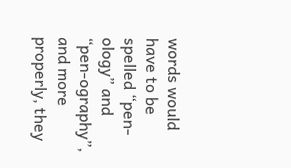words would have to be spelled “pen-ology” and “pen-ography”, and more properly, they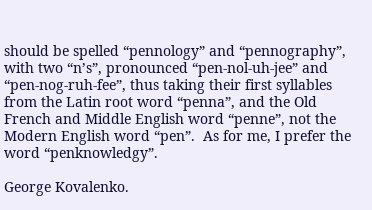should be spelled “pennology” and “pennography”, with two “n’s”, pronounced “pen-nol-uh-jee” and “pen-nog-ruh-fee”, thus taking their first syllables from the Latin root word “penna”, and the Old French and Middle English word “penne”, not the Modern English word “pen”.  As for me, I prefer the word “penknowledgy”.

George Kovalenko.